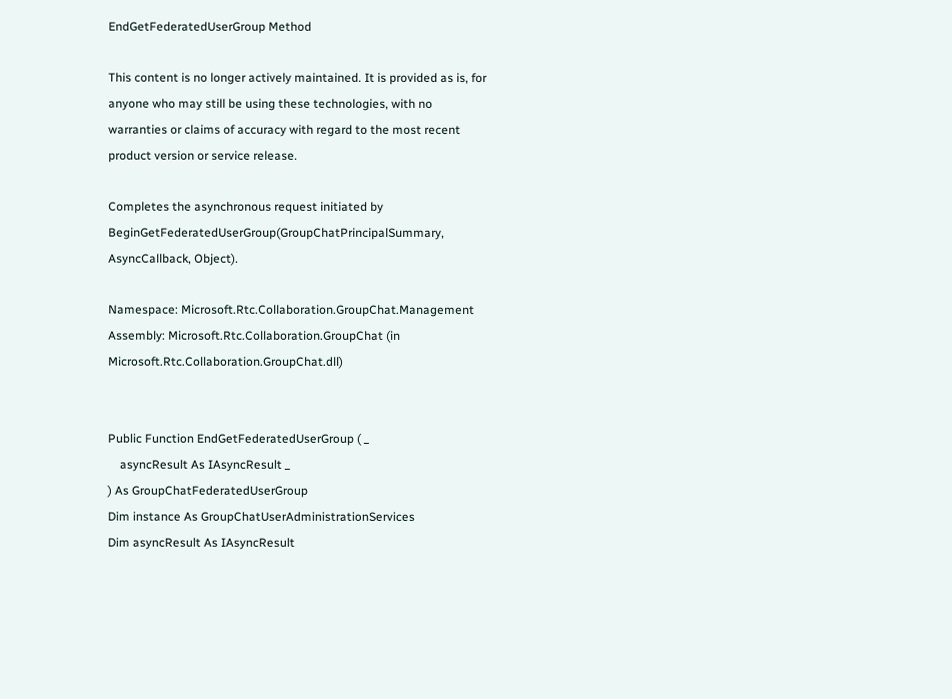EndGetFederatedUserGroup Method

This content is no longer actively maintained. It is provided as is, for anyone who may still be using these technologies, with no warranties or claims of accuracy with regard to the most recent product version or service release.

Completes the asynchronous request initiated by BeginGetFederatedUserGroup(GroupChatPrincipalSummary, AsyncCallback, Object).

Namespace: Microsoft.Rtc.Collaboration.GroupChat.Management
Assembly: Microsoft.Rtc.Collaboration.GroupChat (in Microsoft.Rtc.Collaboration.GroupChat.dll)


Public Function EndGetFederatedUserGroup ( _
    asyncResult As IAsyncResult _
) As GroupChatFederatedUserGroup
Dim instance As GroupChatUserAdministrationServices
Dim asyncResult As IAsyncResult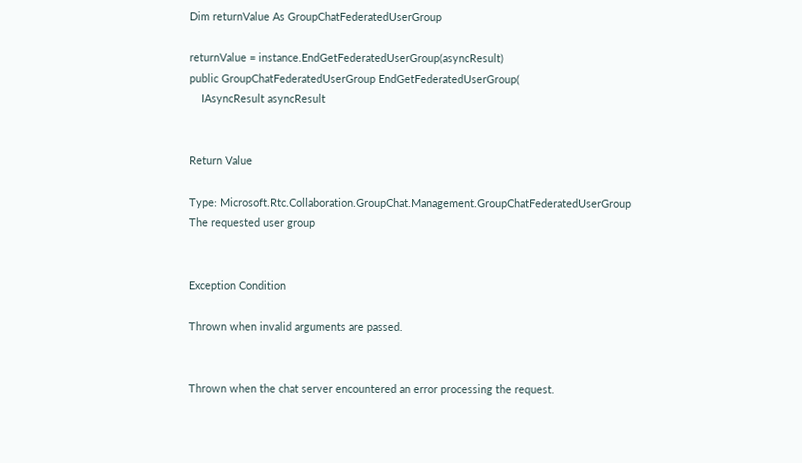Dim returnValue As GroupChatFederatedUserGroup

returnValue = instance.EndGetFederatedUserGroup(asyncResult)
public GroupChatFederatedUserGroup EndGetFederatedUserGroup(
    IAsyncResult asyncResult


Return Value

Type: Microsoft.Rtc.Collaboration.GroupChat.Management.GroupChatFederatedUserGroup
The requested user group


Exception Condition

Thrown when invalid arguments are passed.


Thrown when the chat server encountered an error processing the request.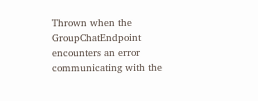Thrown when the GroupChatEndpoint encounters an error communicating with the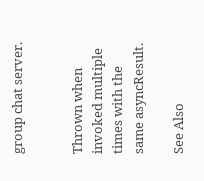group chat server.


Thrown when invoked multiple times with the same asyncResult.

See Also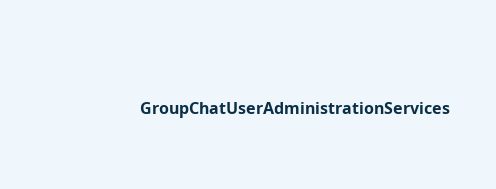GroupChatUserAdministrationServices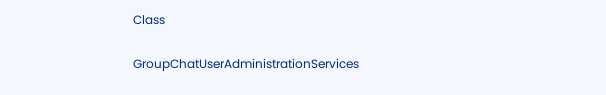Class

GroupChatUserAdministrationServices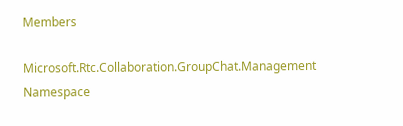Members

Microsoft.Rtc.Collaboration.GroupChat.Management Namespace